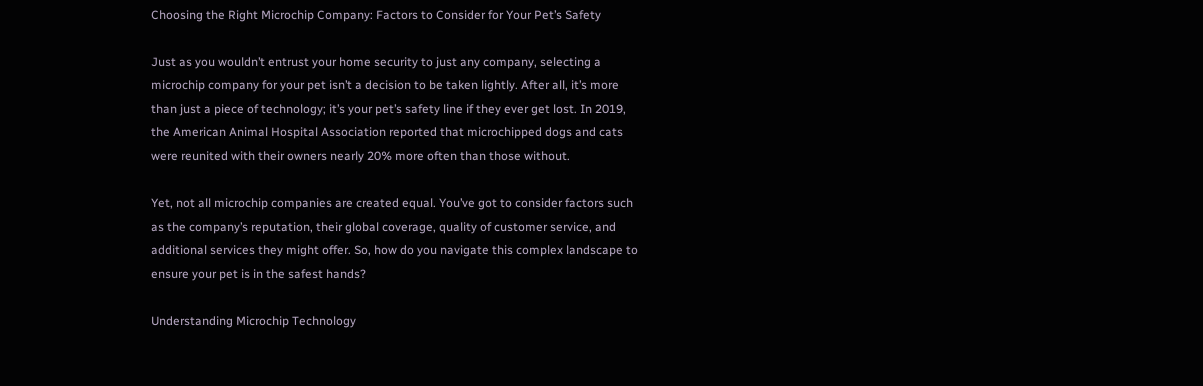Choosing the Right Microchip Company: Factors to Consider for Your Pet’s Safety

Just as you wouldn’t entrust your home security to just any company, selecting a microchip company for your pet isn’t a decision to be taken lightly. After all, it’s more than just a piece of technology; it’s your pet’s safety line if they ever get lost. In 2019, the American Animal Hospital Association reported that microchipped dogs and cats were reunited with their owners nearly 20% more often than those without.

Yet, not all microchip companies are created equal. You’ve got to consider factors such as the company’s reputation, their global coverage, quality of customer service, and additional services they might offer. So, how do you navigate this complex landscape to ensure your pet is in the safest hands?

Understanding Microchip Technology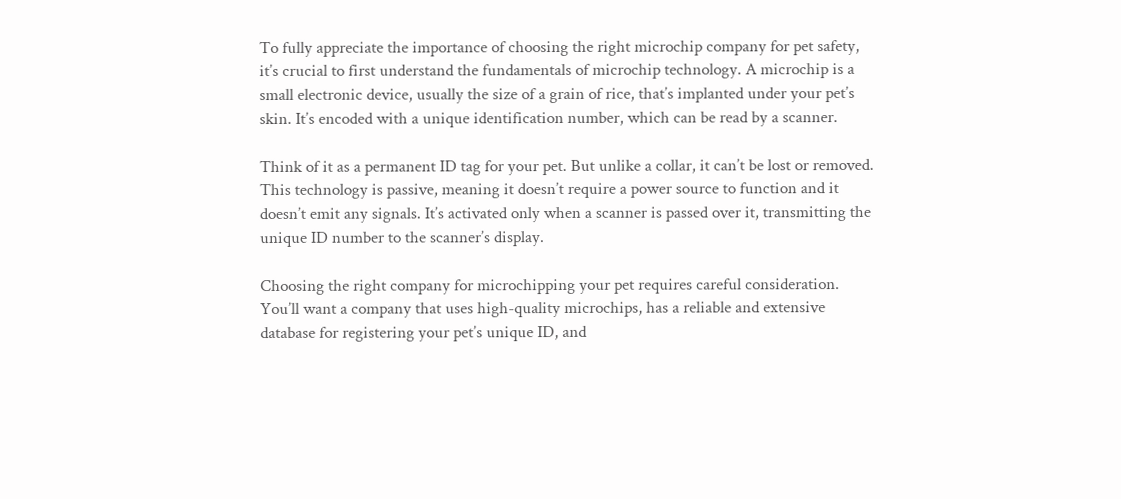To fully appreciate the importance of choosing the right microchip company for pet safety, it’s crucial to first understand the fundamentals of microchip technology. A microchip is a small electronic device, usually the size of a grain of rice, that’s implanted under your pet’s skin. It’s encoded with a unique identification number, which can be read by a scanner.

Think of it as a permanent ID tag for your pet. But unlike a collar, it can’t be lost or removed. This technology is passive, meaning it doesn’t require a power source to function and it doesn’t emit any signals. It’s activated only when a scanner is passed over it, transmitting the unique ID number to the scanner’s display.

Choosing the right company for microchipping your pet requires careful consideration. You’ll want a company that uses high-quality microchips, has a reliable and extensive database for registering your pet’s unique ID, and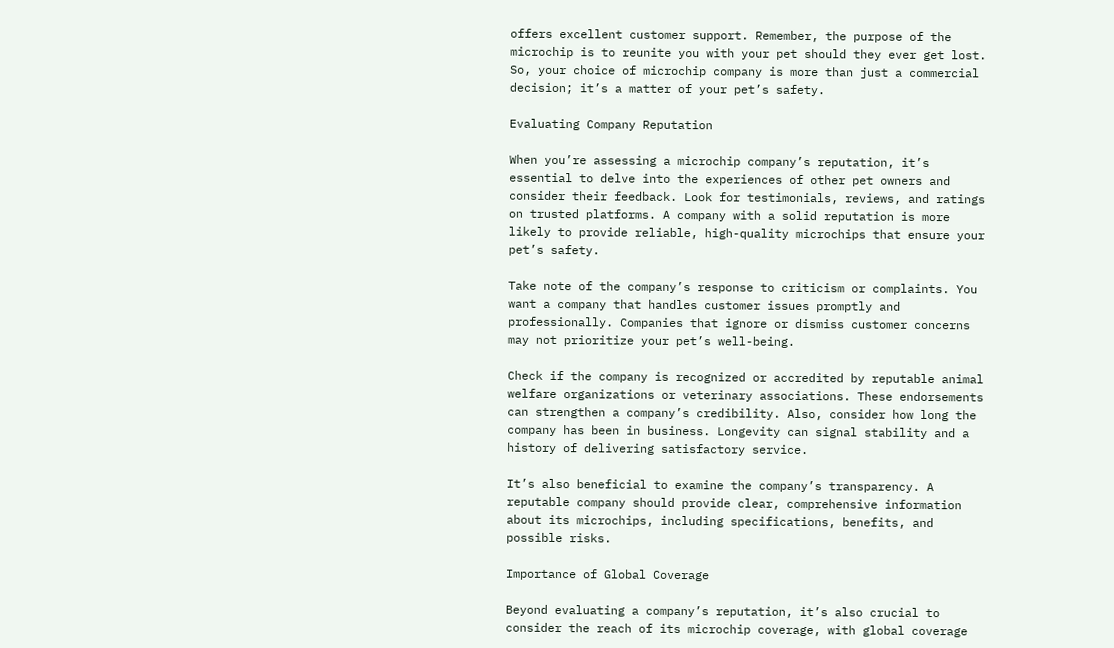offers excellent customer support. Remember, the purpose of the microchip is to reunite you with your pet should they ever get lost. So, your choice of microchip company is more than just a commercial decision; it’s a matter of your pet’s safety.

Evaluating Company Reputation

When you’re assessing a microchip company’s reputation, it’s essential to delve into the experiences of other pet owners and consider their feedback. Look for testimonials, reviews, and ratings on trusted platforms. A company with a solid reputation is more likely to provide reliable, high-quality microchips that ensure your pet’s safety.

Take note of the company’s response to criticism or complaints. You want a company that handles customer issues promptly and professionally. Companies that ignore or dismiss customer concerns may not prioritize your pet’s well-being.

Check if the company is recognized or accredited by reputable animal welfare organizations or veterinary associations. These endorsements can strengthen a company’s credibility. Also, consider how long the company has been in business. Longevity can signal stability and a history of delivering satisfactory service.

It’s also beneficial to examine the company’s transparency. A reputable company should provide clear, comprehensive information about its microchips, including specifications, benefits, and possible risks.

Importance of Global Coverage

Beyond evaluating a company’s reputation, it’s also crucial to consider the reach of its microchip coverage, with global coverage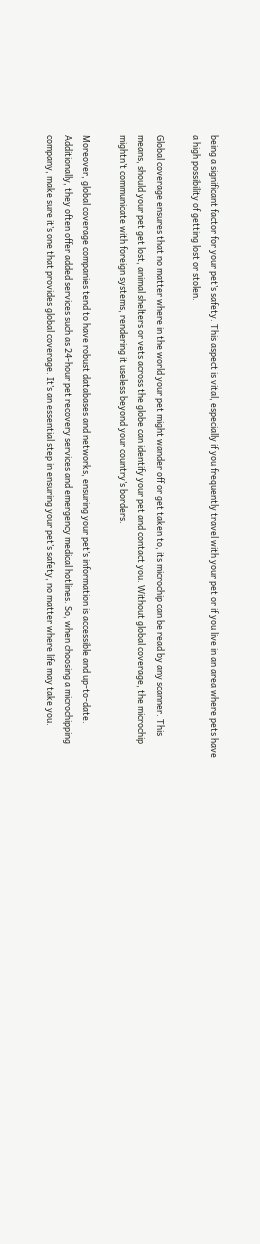being a significant factor for your pet’s safety. This aspect is vital, especially if you frequently travel with your pet or if you live in an area where pets have a high possibility of getting lost or stolen.

Global coverage ensures that no matter where in the world your pet might wander off or get taken to, its microchip can be read by any scanner. This means, should your pet get lost, animal shelters or vets across the globe can identify your pet and contact you. Without global coverage, the microchip mightn’t communicate with foreign systems, rendering it useless beyond your country’s borders.

Moreover, global coverage companies tend to have robust databases and networks, ensuring your pet’s information is accessible and up-to-date. Additionally, they often offer added services such as 24-hour pet recovery services and emergency medical hotlines. So, when choosing a microchipping company, make sure it’s one that provides global coverage. It’s an essential step in ensuring your pet’s safety, no matter where life may take you.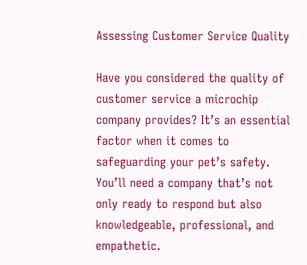Assessing Customer Service Quality

Have you considered the quality of customer service a microchip company provides? It’s an essential factor when it comes to safeguarding your pet’s safety. You’ll need a company that’s not only ready to respond but also knowledgeable, professional, and empathetic.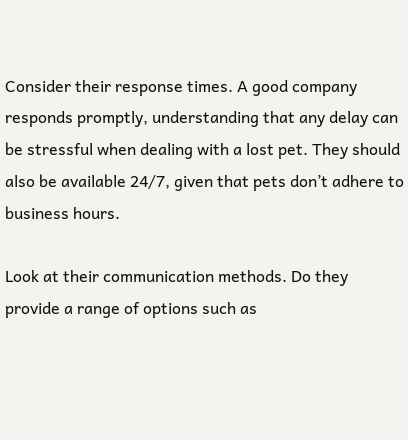Consider their response times. A good company responds promptly, understanding that any delay can be stressful when dealing with a lost pet. They should also be available 24/7, given that pets don’t adhere to business hours.

Look at their communication methods. Do they provide a range of options such as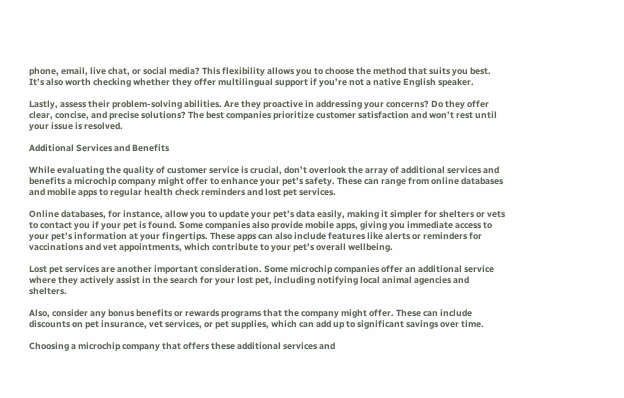phone, email, live chat, or social media? This flexibility allows you to choose the method that suits you best. It’s also worth checking whether they offer multilingual support if you’re not a native English speaker.

Lastly, assess their problem-solving abilities. Are they proactive in addressing your concerns? Do they offer clear, concise, and precise solutions? The best companies prioritize customer satisfaction and won’t rest until your issue is resolved.

Additional Services and Benefits

While evaluating the quality of customer service is crucial, don’t overlook the array of additional services and benefits a microchip company might offer to enhance your pet’s safety. These can range from online databases and mobile apps to regular health check reminders and lost pet services.

Online databases, for instance, allow you to update your pet’s data easily, making it simpler for shelters or vets to contact you if your pet is found. Some companies also provide mobile apps, giving you immediate access to your pet’s information at your fingertips. These apps can also include features like alerts or reminders for vaccinations and vet appointments, which contribute to your pet’s overall wellbeing.

Lost pet services are another important consideration. Some microchip companies offer an additional service where they actively assist in the search for your lost pet, including notifying local animal agencies and shelters.

Also, consider any bonus benefits or rewards programs that the company might offer. These can include discounts on pet insurance, vet services, or pet supplies, which can add up to significant savings over time.

Choosing a microchip company that offers these additional services and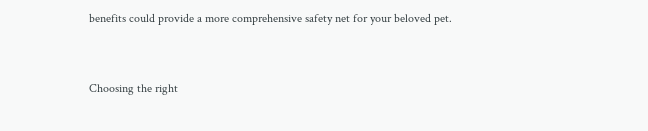benefits could provide a more comprehensive safety net for your beloved pet.


Choosing the right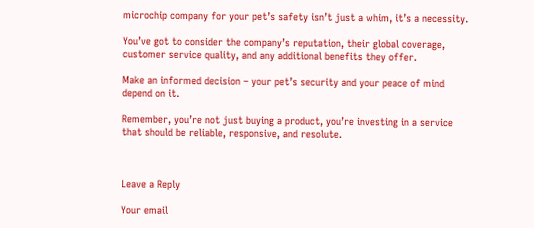microchip company for your pet’s safety isn’t just a whim, it’s a necessity.

You’ve got to consider the company’s reputation, their global coverage, customer service quality, and any additional benefits they offer.

Make an informed decision – your pet’s security and your peace of mind depend on it.

Remember, you’re not just buying a product, you’re investing in a service that should be reliable, responsive, and resolute.



Leave a Reply

Your email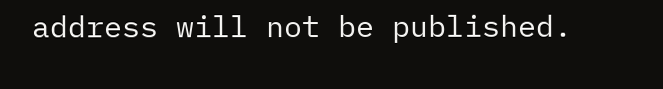address will not be published.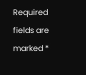Required fields are marked *